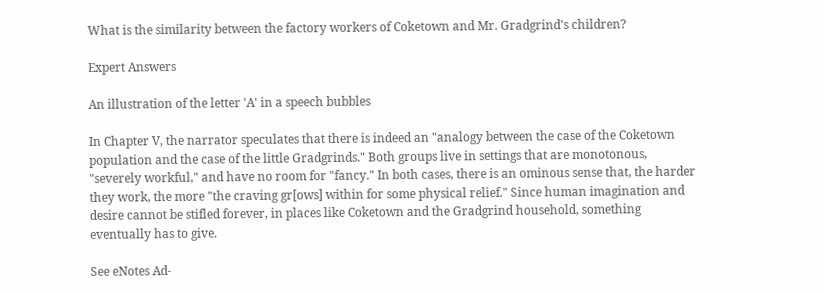What is the similarity between the factory workers of Coketown and Mr. Gradgrind's children?

Expert Answers

An illustration of the letter 'A' in a speech bubbles

In Chapter V, the narrator speculates that there is indeed an "analogy between the case of the Coketown population and the case of the little Gradgrinds." Both groups live in settings that are monotonous, "severely workful," and have no room for "fancy." In both cases, there is an ominous sense that, the harder they work, the more "the craving gr[ows] within for some physical relief." Since human imagination and desire cannot be stifled forever, in places like Coketown and the Gradgrind household, something eventually has to give.

See eNotes Ad-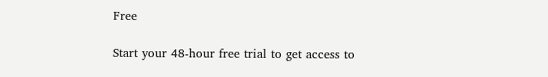Free

Start your 48-hour free trial to get access to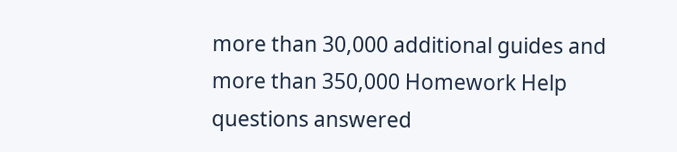more than 30,000 additional guides and more than 350,000 Homework Help questions answered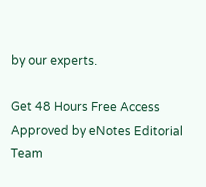by our experts.

Get 48 Hours Free Access
Approved by eNotes Editorial Team